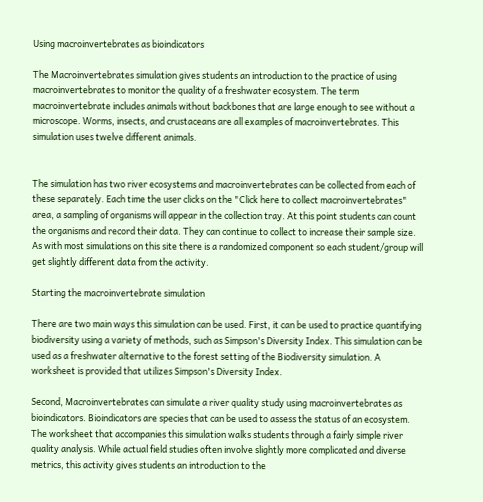Using macroinvertebrates as bioindicators

The Macroinvertebrates simulation gives students an introduction to the practice of using macroinvertebrates to monitor the quality of a freshwater ecosystem. The term macroinvertebrate includes animals without backbones that are large enough to see without a microscope. Worms, insects, and crustaceans are all examples of macroinvertebrates. This simulation uses twelve different animals.


The simulation has two river ecosystems and macroinvertebrates can be collected from each of these separately. Each time the user clicks on the "Click here to collect macroinvertebrates" area, a sampling of organisms will appear in the collection tray. At this point students can count the organisms and record their data. They can continue to collect to increase their sample size. As with most simulations on this site there is a randomized component so each student/group will get slightly different data from the activity.

Starting the macroinvertebrate simulation

There are two main ways this simulation can be used. First, it can be used to practice quantifying biodiversity using a variety of methods, such as Simpson's Diversity Index. This simulation can be used as a freshwater alternative to the forest setting of the Biodiversity simulation. A worksheet is provided that utilizes Simpson's Diversity Index.

Second, Macroinvertebrates can simulate a river quality study using macroinvertebrates as bioindicators. Bioindicators are species that can be used to assess the status of an ecosystem. The worksheet that accompanies this simulation walks students through a fairly simple river quality analysis. While actual field studies often involve slightly more complicated and diverse metrics, this activity gives students an introduction to the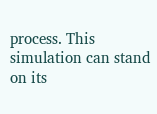process. This simulation can stand on its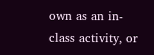own as an in-class activity, or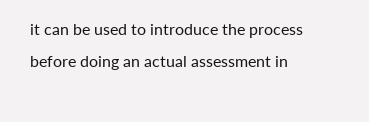it can be used to introduce the process before doing an actual assessment in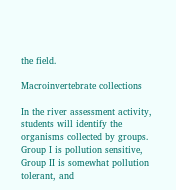the field.

Macroinvertebrate collections

In the river assessment activity, students will identify the organisms collected by groups. Group I is pollution sensitive, Group II is somewhat pollution tolerant, and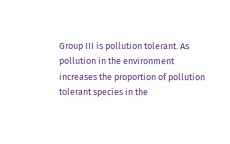Group III is pollution tolerant. As pollution in the environment increases the proportion of pollution tolerant species in the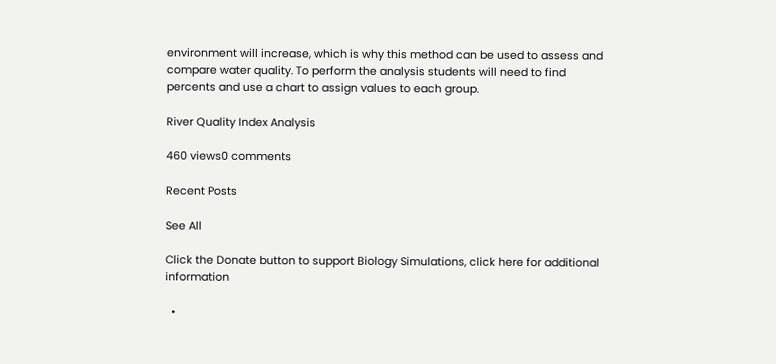environment will increase, which is why this method can be used to assess and compare water quality. To perform the analysis students will need to find percents and use a chart to assign values to each group.

River Quality Index Analysis

460 views0 comments

Recent Posts

See All

Click the Donate button to support Biology Simulations, click here for additional information

  •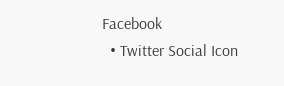Facebook
  • Twitter Social Icon